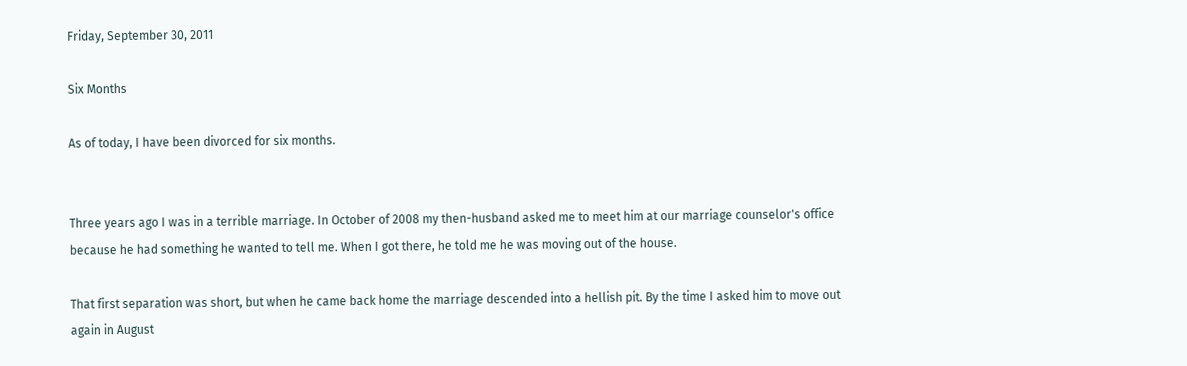Friday, September 30, 2011

Six Months

As of today, I have been divorced for six months.


Three years ago I was in a terrible marriage. In October of 2008 my then-husband asked me to meet him at our marriage counselor's office because he had something he wanted to tell me. When I got there, he told me he was moving out of the house.

That first separation was short, but when he came back home the marriage descended into a hellish pit. By the time I asked him to move out again in August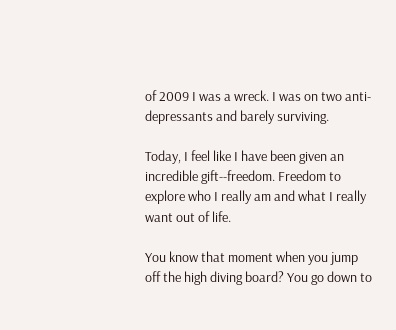of 2009 I was a wreck. I was on two anti-depressants and barely surviving.

Today, I feel like I have been given an incredible gift--freedom. Freedom to explore who I really am and what I really want out of life.

You know that moment when you jump off the high diving board? You go down to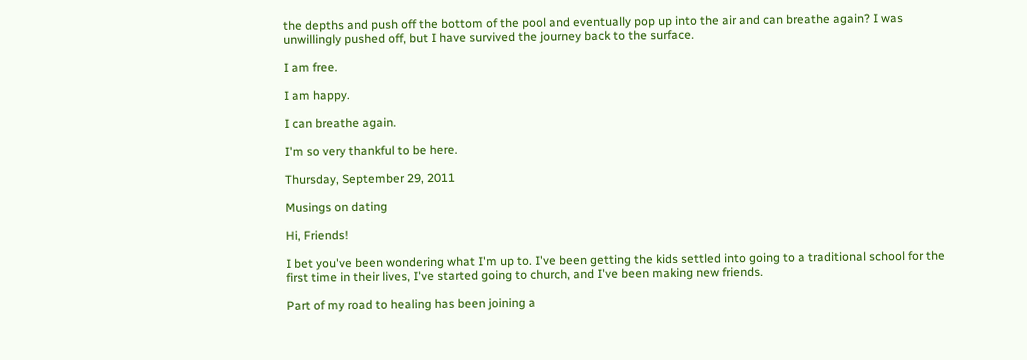the depths and push off the bottom of the pool and eventually pop up into the air and can breathe again? I was unwillingly pushed off, but I have survived the journey back to the surface.

I am free.

I am happy.

I can breathe again.

I'm so very thankful to be here.

Thursday, September 29, 2011

Musings on dating

Hi, Friends!

I bet you've been wondering what I'm up to. I've been getting the kids settled into going to a traditional school for the first time in their lives, I've started going to church, and I've been making new friends.

Part of my road to healing has been joining a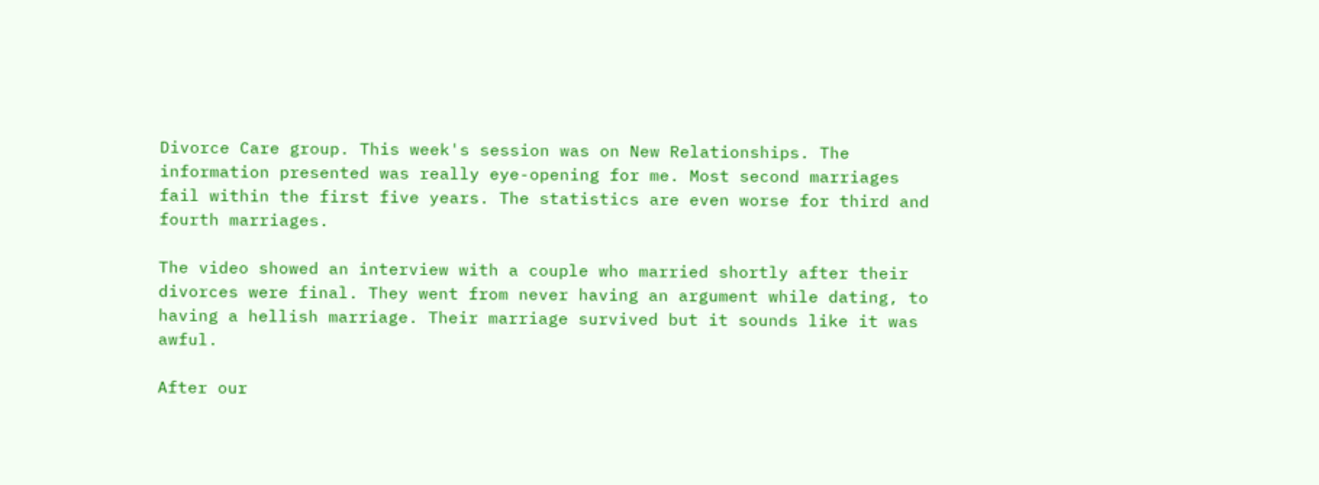Divorce Care group. This week's session was on New Relationships. The information presented was really eye-opening for me. Most second marriages fail within the first five years. The statistics are even worse for third and fourth marriages.

The video showed an interview with a couple who married shortly after their divorces were final. They went from never having an argument while dating, to having a hellish marriage. Their marriage survived but it sounds like it was awful.

After our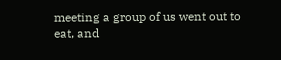meeting a group of us went out to eat, and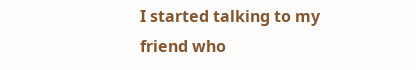I started talking to my friend who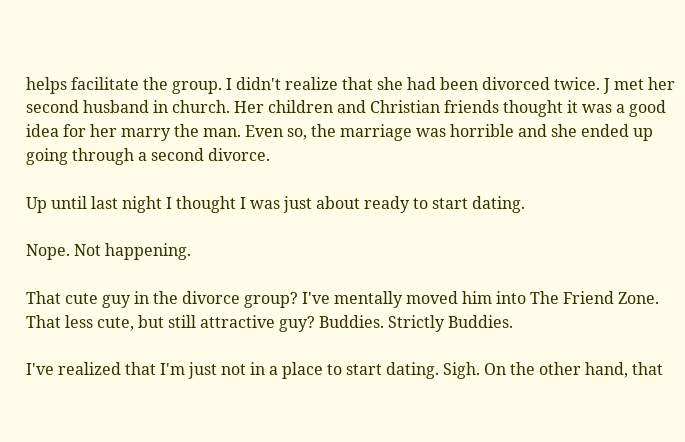helps facilitate the group. I didn't realize that she had been divorced twice. J met her second husband in church. Her children and Christian friends thought it was a good idea for her marry the man. Even so, the marriage was horrible and she ended up going through a second divorce.

Up until last night I thought I was just about ready to start dating.

Nope. Not happening.

That cute guy in the divorce group? I've mentally moved him into The Friend Zone. That less cute, but still attractive guy? Buddies. Strictly Buddies.

I've realized that I'm just not in a place to start dating. Sigh. On the other hand, that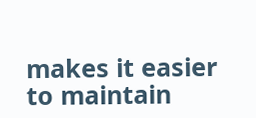makes it easier to maintain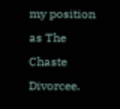my position as The Chaste Divorcee.